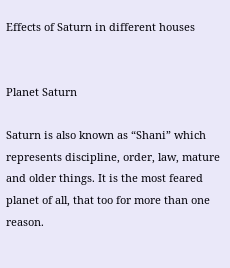Effects of Saturn in different houses


Planet Saturn

Saturn is also known as “Shani” which represents discipline, order, law, mature and older things. It is the most feared planet of all, that too for more than one reason.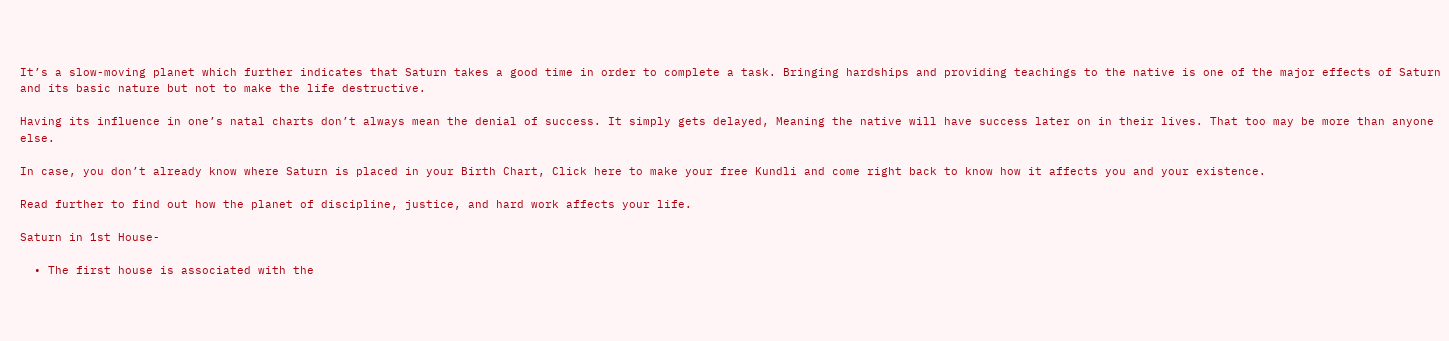It’s a slow-moving planet which further indicates that Saturn takes a good time in order to complete a task. Bringing hardships and providing teachings to the native is one of the major effects of Saturn and its basic nature but not to make the life destructive.

Having its influence in one’s natal charts don’t always mean the denial of success. It simply gets delayed, Meaning the native will have success later on in their lives. That too may be more than anyone else.

In case, you don’t already know where Saturn is placed in your Birth Chart, Click here to make your free Kundli and come right back to know how it affects you and your existence.

Read further to find out how the planet of discipline, justice, and hard work affects your life.

Saturn in 1st House-

  • The first house is associated with the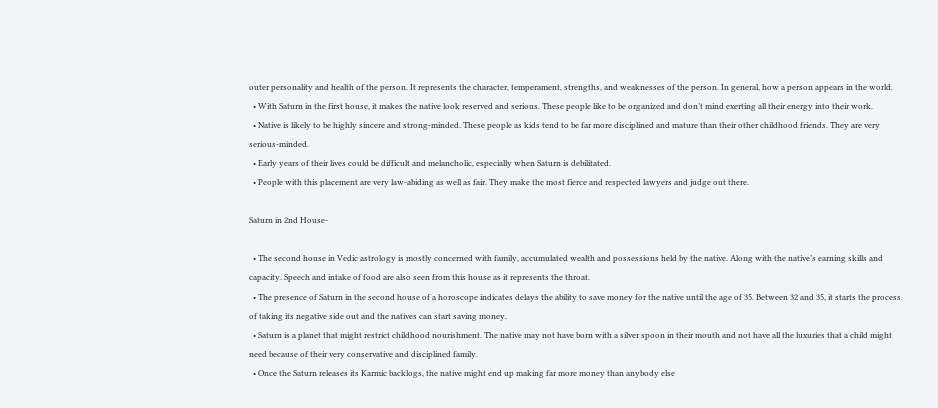outer personality and health of the person. It represents the character, temperament, strengths, and weaknesses of the person. In general, how a person appears in the world.
  • With Saturn in the first house, it makes the native look reserved and serious. These people like to be organized and don’t mind exerting all their energy into their work.
  • Native is likely to be highly sincere and strong-minded. These people as kids tend to be far more disciplined and mature than their other childhood friends. They are very serious-minded.
  • Early years of their lives could be difficult and melancholic, especially when Saturn is debilitated.
  • People with this placement are very law-abiding as well as fair. They make the most fierce and respected lawyers and judge out there.

Saturn in 2nd House-

  • The second house in Vedic astrology is mostly concerned with family, accumulated wealth and possessions held by the native. Along with the native’s earning skills and capacity. Speech and intake of food are also seen from this house as it represents the throat.
  • The presence of Saturn in the second house of a horoscope indicates delays the ability to save money for the native until the age of 35. Between 32 and 35, it starts the process of taking its negative side out and the natives can start saving money.
  • Saturn is a planet that might restrict childhood nourishment. The native may not have born with a silver spoon in their mouth and not have all the luxuries that a child might need because of their very conservative and disciplined family.
  • Once the Saturn releases its Karmic backlogs, the native might end up making far more money than anybody else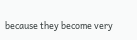because they become very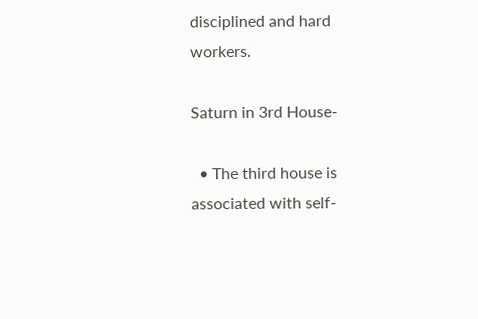disciplined and hard workers.

Saturn in 3rd House-

  • The third house is associated with self-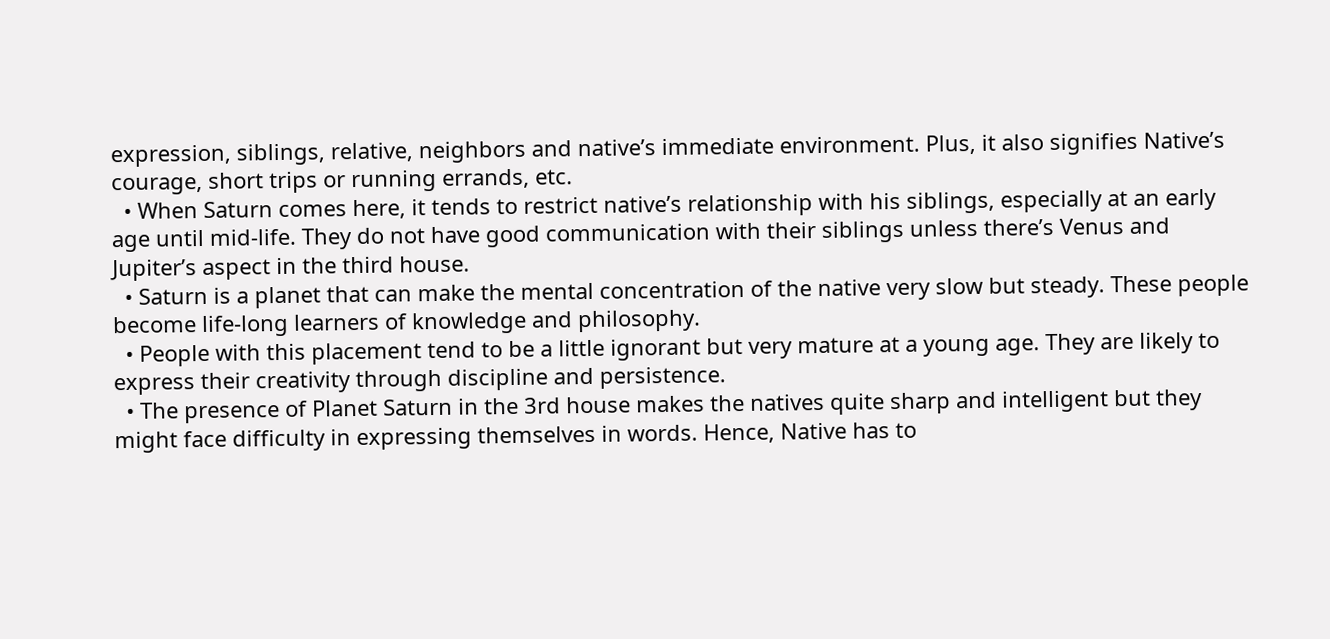expression, siblings, relative, neighbors and native’s immediate environment. Plus, it also signifies Native’s courage, short trips or running errands, etc.
  • When Saturn comes here, it tends to restrict native’s relationship with his siblings, especially at an early age until mid-life. They do not have good communication with their siblings unless there’s Venus and Jupiter’s aspect in the third house.
  • Saturn is a planet that can make the mental concentration of the native very slow but steady. These people become life-long learners of knowledge and philosophy.
  • People with this placement tend to be a little ignorant but very mature at a young age. They are likely to express their creativity through discipline and persistence.
  • The presence of Planet Saturn in the 3rd house makes the natives quite sharp and intelligent but they might face difficulty in expressing themselves in words. Hence, Native has to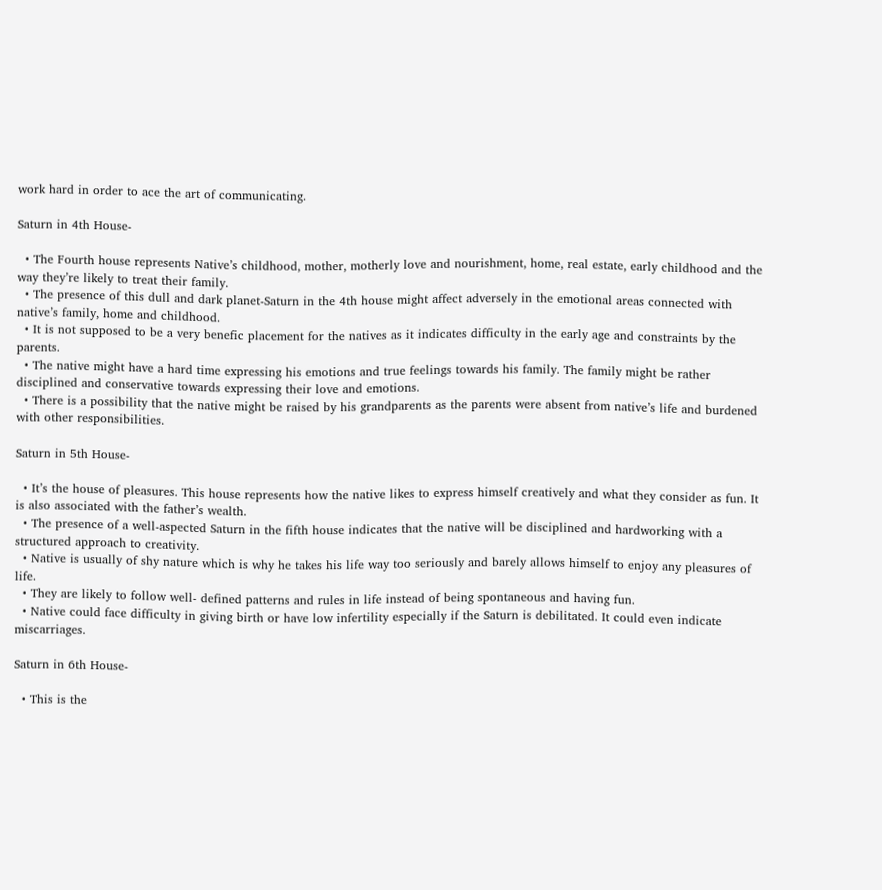work hard in order to ace the art of communicating.

Saturn in 4th House-

  • The Fourth house represents Native’s childhood, mother, motherly love and nourishment, home, real estate, early childhood and the way they’re likely to treat their family.
  • The presence of this dull and dark planet-Saturn in the 4th house might affect adversely in the emotional areas connected with native’s family, home and childhood.
  • It is not supposed to be a very benefic placement for the natives as it indicates difficulty in the early age and constraints by the parents.
  • The native might have a hard time expressing his emotions and true feelings towards his family. The family might be rather disciplined and conservative towards expressing their love and emotions.
  • There is a possibility that the native might be raised by his grandparents as the parents were absent from native’s life and burdened with other responsibilities.

Saturn in 5th House-

  • It’s the house of pleasures. This house represents how the native likes to express himself creatively and what they consider as fun. It is also associated with the father’s wealth.
  • The presence of a well-aspected Saturn in the fifth house indicates that the native will be disciplined and hardworking with a structured approach to creativity.
  • Native is usually of shy nature which is why he takes his life way too seriously and barely allows himself to enjoy any pleasures of life.
  • They are likely to follow well- defined patterns and rules in life instead of being spontaneous and having fun.
  • Native could face difficulty in giving birth or have low infertility especially if the Saturn is debilitated. It could even indicate miscarriages.

Saturn in 6th House-

  • This is the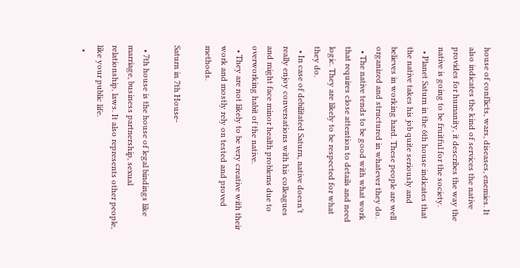house of conflicts, wars, diseases, enemies. It also indicates the kind of services the native provides for humanity, it describes the way the native is going to be fruitful for the society.
  • Planet Saturn in the 6th house indicates that the native takes his job quite seriously and believes in working hard. These people are well organized and structured in whatever they do.
  • The native tends to be good with what work that requires close attention to details and need logic. They are likely to be respected for what they do.
  • In case of debilitated Saturn, native doesn’t really enjoy conversations with his colleagues and might face minor health problems due to overworking habit of the native.
  • They are not likely to be very creative with their work and mostly rely on tested and proved methods.

Saturn in 7th House-

  • 7th house is the house of legal bindings like marriage, business partnership, sexual relationship, laws. It also represents other people, like your public life.
  •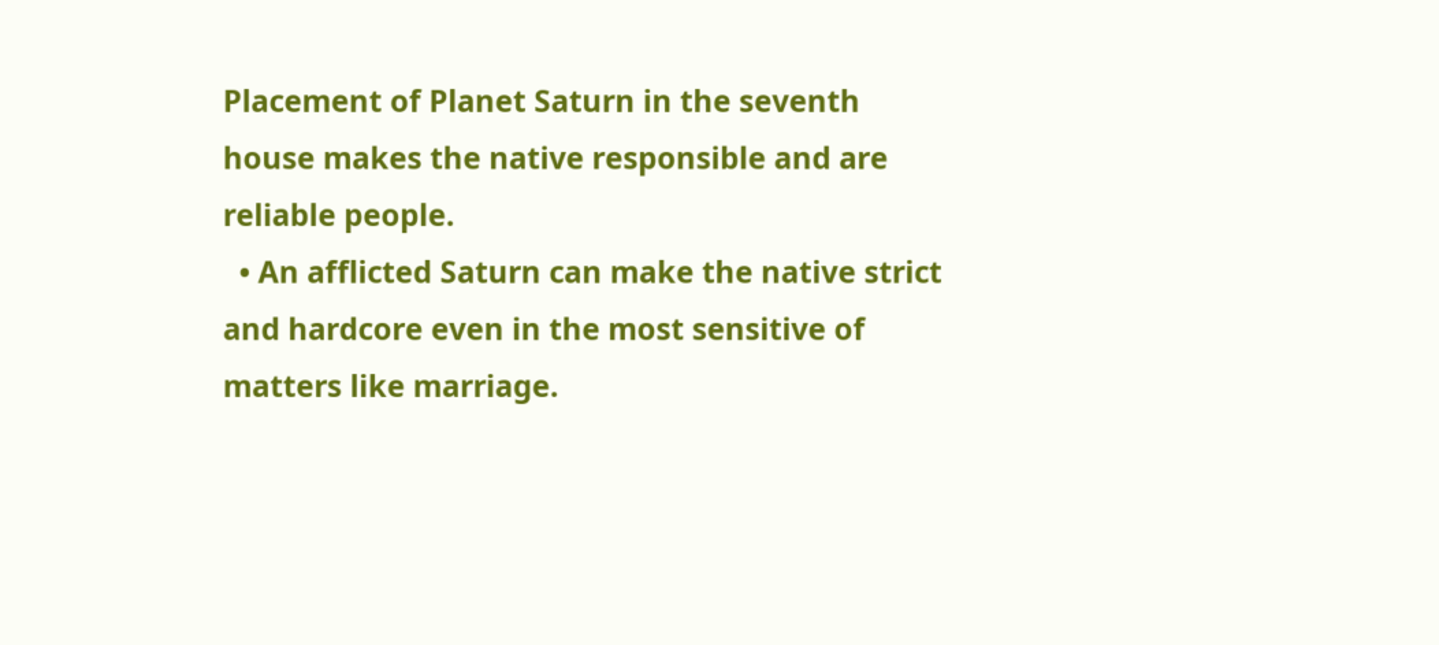Placement of Planet Saturn in the seventh house makes the native responsible and are reliable people.
  • An afflicted Saturn can make the native strict and hardcore even in the most sensitive of matters like marriage.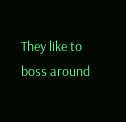They like to boss around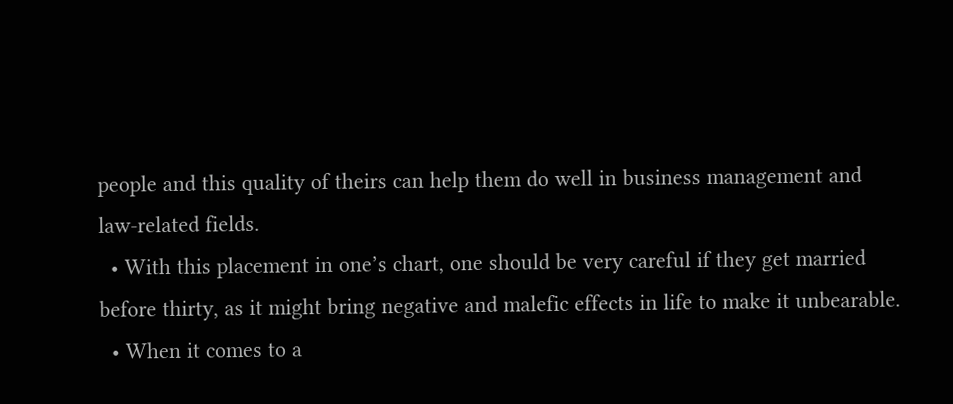people and this quality of theirs can help them do well in business management and law-related fields.
  • With this placement in one’s chart, one should be very careful if they get married before thirty, as it might bring negative and malefic effects in life to make it unbearable.
  • When it comes to a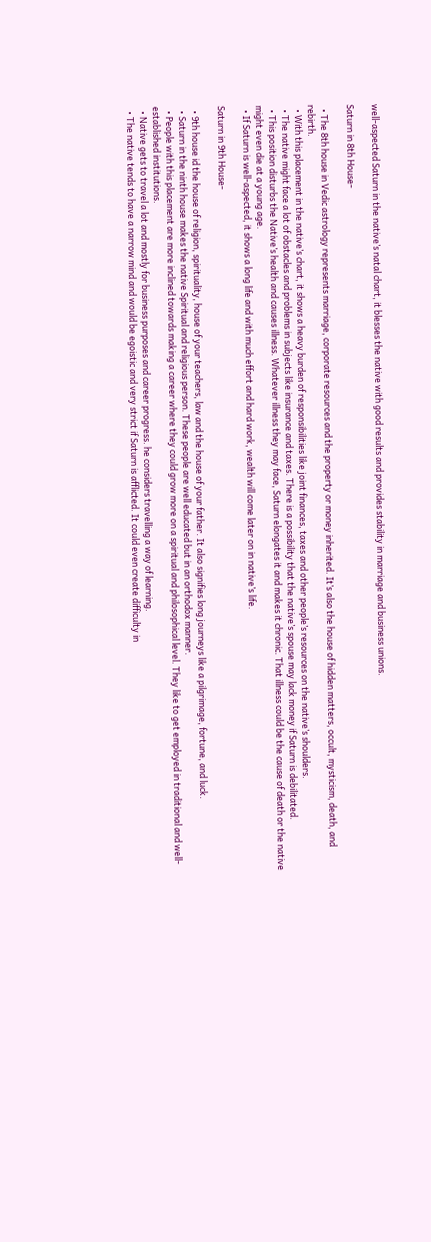well-aspected Saturn in the native’s natal chart, it blesses the native with good results and provides stability in marriage and business unions.

Saturn in 8th House-

  • The 8th house in Vedic astrology represents marriage, corporate resources and the property or money inherited. It’s also the house of hidden matters, occult, mysticism, death, and rebirth.
  • With this placement in the native’s chart, it shows a heavy burden of responsibilities like joint finances, taxes and other people’s resources on the native’s shoulders.
  • The native might face a lot of obstacles and problems in subjects like insurance and taxes. There is a possibility that the native’s spouse may lack money if Saturn is debilitated.
  • This position disturbs the Native’s health and causes illness. Whatever illness they may face, Saturn elongates it and makes it chronic. That illness could be the cause of death or the native might even die at a young age.
  • If Saturn is well-aspected, it shows a long life and with much effort and hard work, wealth will come later on in native’s life.

Saturn in 9th House-

  • 9th house id the house of religion, spirituality, house of your teachers, law and the house of your father. It also signifies long journeys like a pilgrimage, fortune, and luck.
  • Saturn in the ninth house makes the native Spiritual and religious person. These people are well educated but in an orthodox manner.
  • People with this placement are more inclined towards making a career where they could grow more on a spiritual and philosophical level. They like to get employed in traditional and well-established institutions.
  • Native gets to travel a lot and mostly for business purposes and career progress. he considers travelling a way of learning.
  • The native tends to have a narrow mind and would be egoistic and very strict if Saturn is afflicted. It could even create difficulty in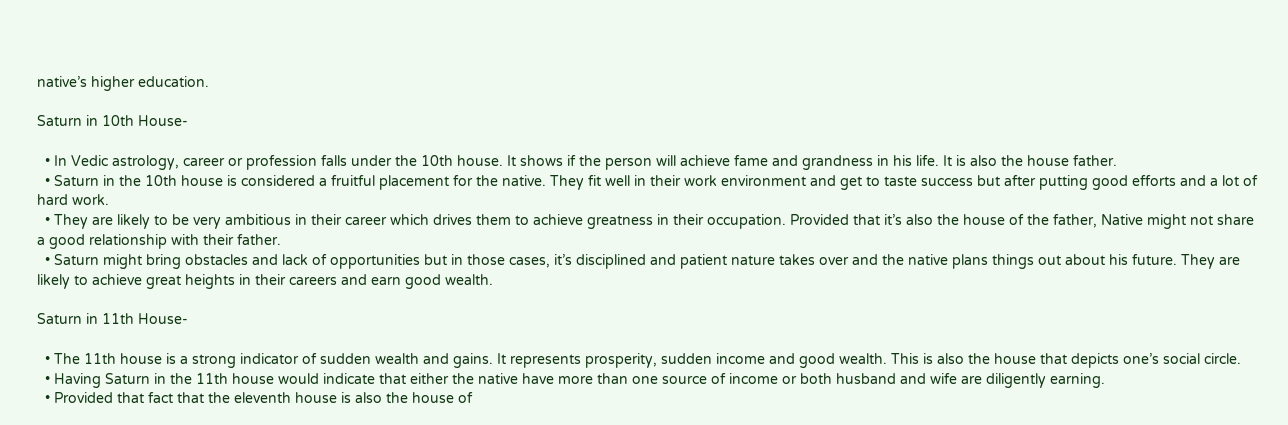native’s higher education.

Saturn in 10th House-

  • In Vedic astrology, career or profession falls under the 10th house. It shows if the person will achieve fame and grandness in his life. It is also the house father.
  • Saturn in the 10th house is considered a fruitful placement for the native. They fit well in their work environment and get to taste success but after putting good efforts and a lot of hard work.
  • They are likely to be very ambitious in their career which drives them to achieve greatness in their occupation. Provided that it’s also the house of the father, Native might not share a good relationship with their father.
  • Saturn might bring obstacles and lack of opportunities but in those cases, it’s disciplined and patient nature takes over and the native plans things out about his future. They are likely to achieve great heights in their careers and earn good wealth.

Saturn in 11th House-

  • The 11th house is a strong indicator of sudden wealth and gains. It represents prosperity, sudden income and good wealth. This is also the house that depicts one’s social circle.
  • Having Saturn in the 11th house would indicate that either the native have more than one source of income or both husband and wife are diligently earning.
  • Provided that fact that the eleventh house is also the house of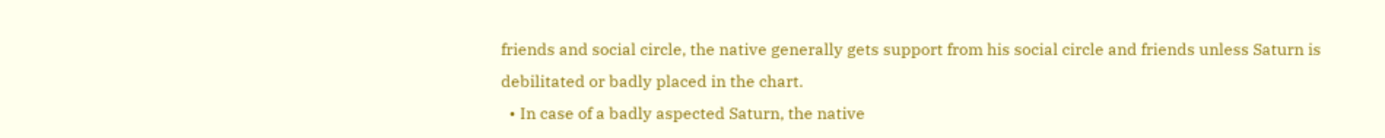friends and social circle, the native generally gets support from his social circle and friends unless Saturn is debilitated or badly placed in the chart.
  • In case of a badly aspected Saturn, the native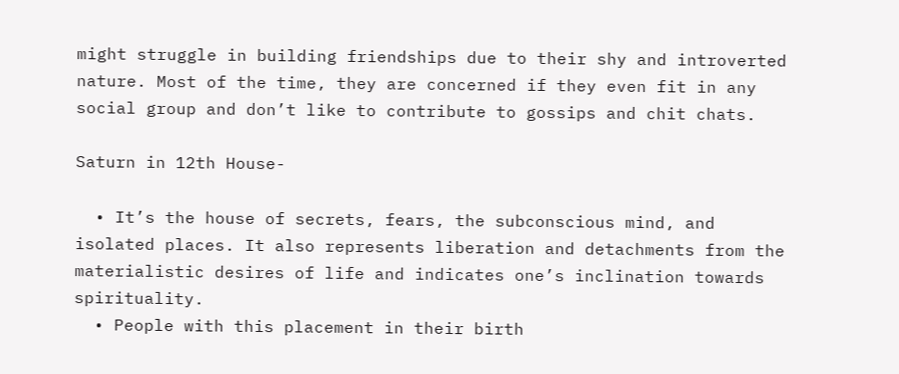might struggle in building friendships due to their shy and introverted nature. Most of the time, they are concerned if they even fit in any social group and don’t like to contribute to gossips and chit chats.

Saturn in 12th House-

  • It’s the house of secrets, fears, the subconscious mind, and isolated places. It also represents liberation and detachments from the materialistic desires of life and indicates one’s inclination towards spirituality.
  • People with this placement in their birth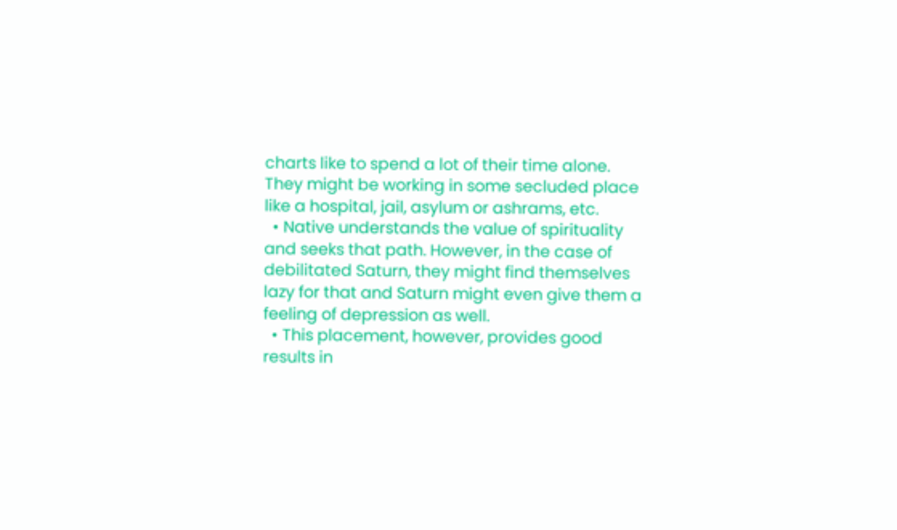charts like to spend a lot of their time alone. They might be working in some secluded place like a hospital, jail, asylum or ashrams, etc.
  • Native understands the value of spirituality and seeks that path. However, in the case of debilitated Saturn, they might find themselves lazy for that and Saturn might even give them a feeling of depression as well.
  • This placement, however, provides good results in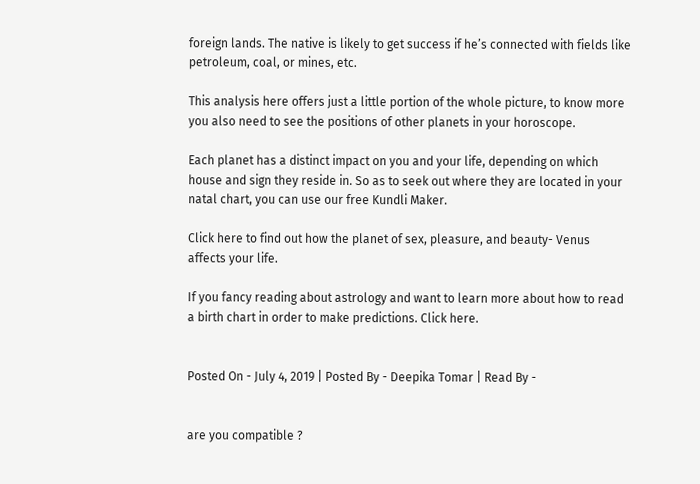foreign lands. The native is likely to get success if he’s connected with fields like petroleum, coal, or mines, etc.

This analysis here offers just a little portion of the whole picture, to know more you also need to see the positions of other planets in your horoscope.

Each planet has a distinct impact on you and your life, depending on which house and sign they reside in. So as to seek out where they are located in your natal chart, you can use our free Kundli Maker.

Click here to find out how the planet of sex, pleasure, and beauty- Venus affects your life.

If you fancy reading about astrology and want to learn more about how to read a birth chart in order to make predictions. Click here.


Posted On - July 4, 2019 | Posted By - Deepika Tomar | Read By -


are you compatible ?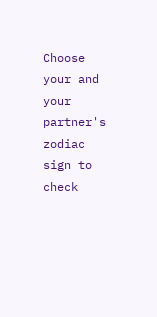Choose your and your partner's zodiac sign to check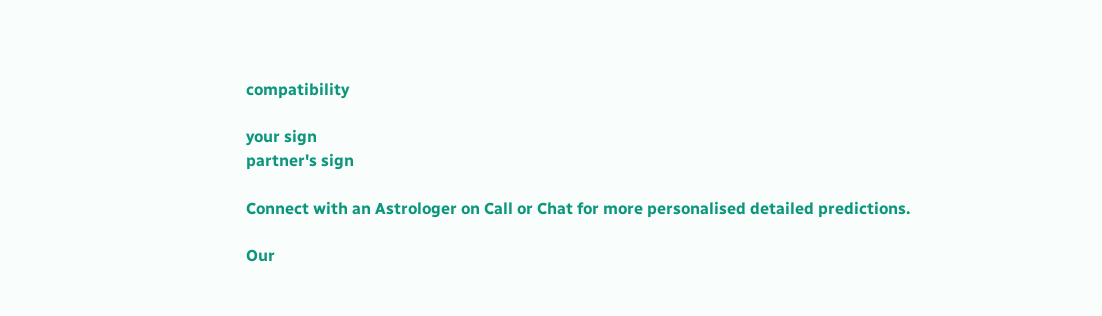compatibility

your sign
partner's sign

Connect with an Astrologer on Call or Chat for more personalised detailed predictions.

Our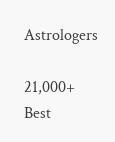Astrologers

21,000+ Best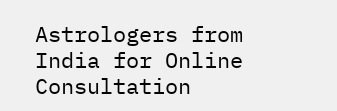Astrologers from India for Online Consultation